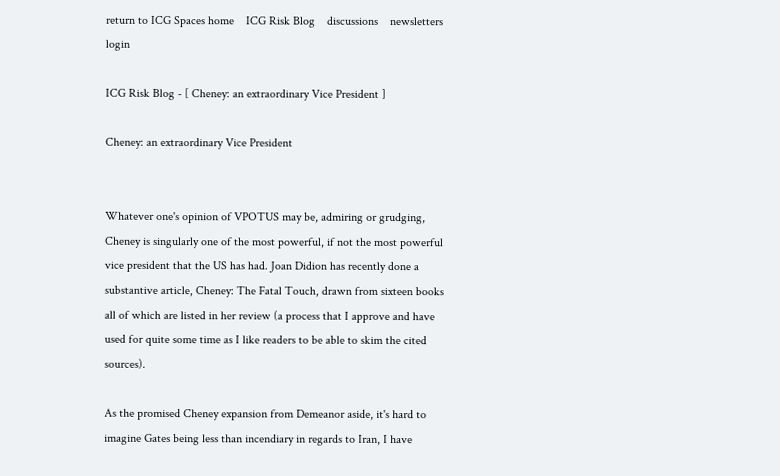return to ICG Spaces home    ICG Risk Blog    discussions    newsletters    login

ICG Risk Blog - [ Cheney: an extraordinary Vice President ]

Cheney: an extraordinary Vice President


Whatever one's opinion of VPOTUS may be, admiring or grudging, Cheney is singularly one of the most powerful, if not the most powerful vice president that the US has had. Joan Didion has recently done a substantive article, Cheney: The Fatal Touch, drawn from sixteen books all of which are listed in her review (a process that I approve and have used for quite some time as I like readers to be able to skim the cited sources).

As the promised Cheney expansion from Demeanor aside, it's hard to imagine Gates being less than incendiary in regards to Iran, I have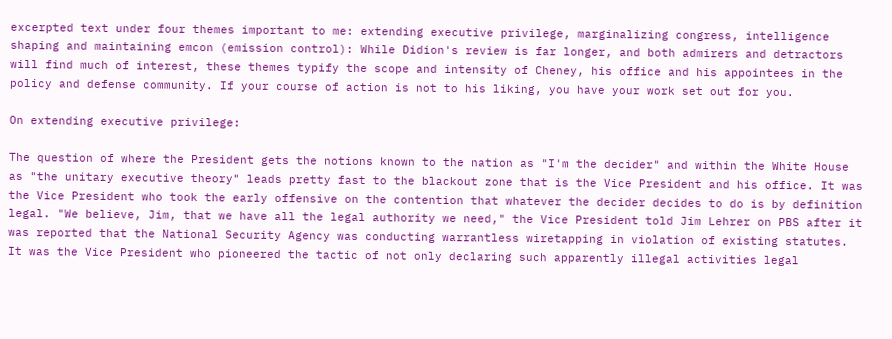excerpted text under four themes important to me: extending executive privilege, marginalizing congress, intelligence shaping and maintaining emcon (emission control): While Didion's review is far longer, and both admirers and detractors will find much of interest, these themes typify the scope and intensity of Cheney, his office and his appointees in the policy and defense community. If your course of action is not to his liking, you have your work set out for you.

On extending executive privilege:

The question of where the President gets the notions known to the nation as "I'm the decider" and within the White House as "the unitary executive theory" leads pretty fast to the blackout zone that is the Vice President and his office. It was the Vice President who took the early offensive on the contention that whatever the decider decides to do is by definition legal. "We believe, Jim, that we have all the legal authority we need," the Vice President told Jim Lehrer on PBS after it was reported that the National Security Agency was conducting warrantless wiretapping in violation of existing statutes. It was the Vice President who pioneered the tactic of not only declaring such apparently illegal activities legal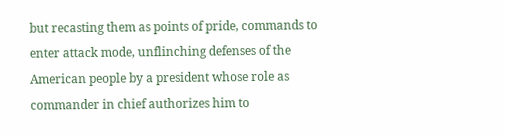but recasting them as points of pride, commands to enter attack mode, unflinching defenses of the American people by a president whose role as commander in chief authorizes him to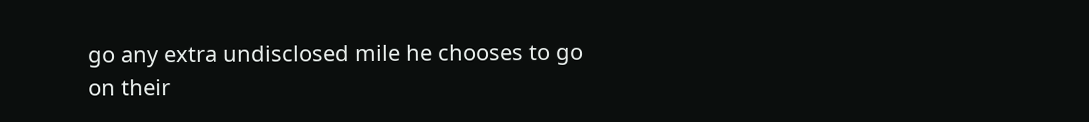go any extra undisclosed mile he chooses to go on their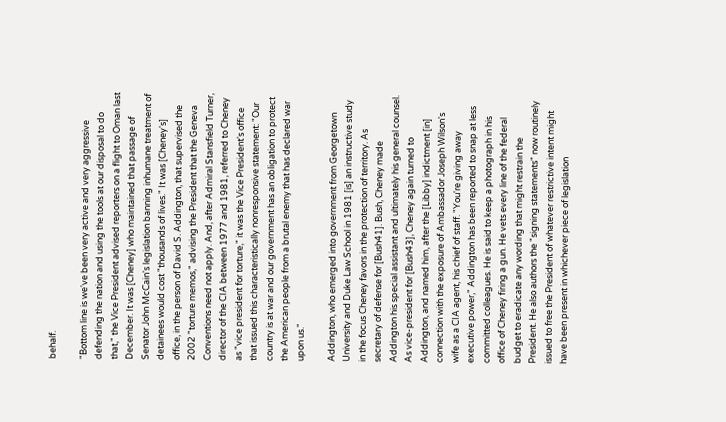behalf.

"Bottom line is we've been very active and very aggressive defending the nation and using the tools at our disposal to do that," the Vice President advised reporters on a flight to Oman last December. It was [Cheney] who maintained that passage of Senator John McCain's legislation banning inhumane treatment of detainees would cost "thousands of lives." It was [Cheney's] office, in the person of David S. Addington, that supervised the 2002 "torture memos," advising the President that the Geneva Conventions need not apply. And, after Admiral Stansfield Turner, director of the CIA between 1977 and 1981, referred to Cheney as "vice president for torture," it was the Vice President's office that issued this characteristically nonresponsive statement: "Our country is at war and our government has an obligation to protect the American people from a brutal enemy that has declared war upon us."

Addington, who emerged into government from Georgetown University and Duke Law School in 1981 [is] an instructive study in the focus Cheney favors in the protection of territory. As secretary of defense for [Bush41]. Bush, Cheney made Addington his special assistant and ultimately his general counsel. As vice-president for [Bush43], Cheney again turned to Addington, and named him, after the [Libby] indictment [in] connection with the exposure of Ambassador Joseph Wilson's wife as a CIA agent, his chief of staff. "You're giving away executive power," Addington has been reported to snap at less committed colleagues. He is said to keep a photograph in his office of Cheney firing a gun. He vets every line of the federal budget to eradicate any wording that might restrain the President. He also authors the "signing statements" now routinely issued to free the President of whatever restrictive intent might have been present in whichever piece of legislation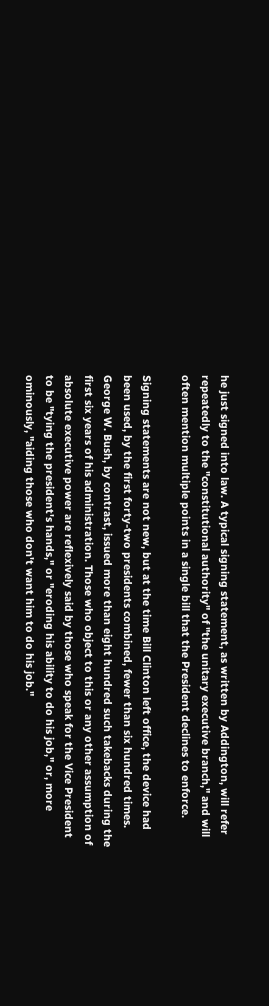he just signed into law. A typical signing statement, as written by Addington, will refer repeatedly to the "constitutional authority" of "the unitary executive branch," and will often mention multiple points in a single bill that the President declines to enforce.

Signing statements are not new, but at the time Bill Clinton left office, the device had been used, by the first forty-two presidents combined, fewer than six hundred times. George W. Bush, by contrast, issued more than eight hundred such takebacks during the first six years of his administration. Those who object to this or any other assumption of absolute executive power are reflexively said by those who speak for the Vice President to be "tying the president's hands," or "eroding his ability to do his job," or, more ominously, "aiding those who don't want him to do his job."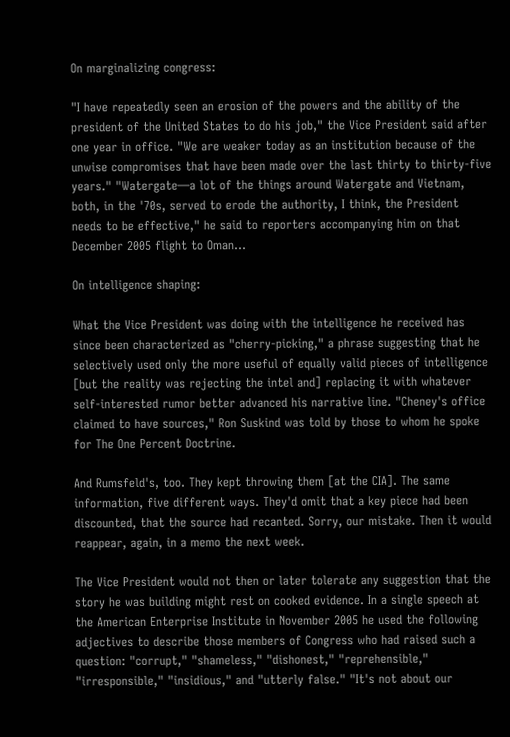On marginalizing congress:

"I have repeatedly seen an erosion of the powers and the ability of the president of the United States to do his job," the Vice President said after one year in office. "We are weaker today as an institution because of the unwise compromises that have been made over the last thirty to thirty-five years." "Watergate—a lot of the things around Watergate and Vietnam, both, in the '70s, served to erode the authority, I think, the President needs to be effective," he said to reporters accompanying him on that December 2005 flight to Oman...

On intelligence shaping:

What the Vice President was doing with the intelligence he received has since been characterized as "cherry-picking," a phrase suggesting that he selectively used only the more useful of equally valid pieces of intelligence [but the reality was rejecting the intel and] replacing it with whatever self-interested rumor better advanced his narrative line. "Cheney's office claimed to have sources," Ron Suskind was told by those to whom he spoke for The One Percent Doctrine.

And Rumsfeld's, too. They kept throwing them [at the CIA]. The same information, five different ways. They'd omit that a key piece had been discounted, that the source had recanted. Sorry, our mistake. Then it would reappear, again, in a memo the next week.

The Vice President would not then or later tolerate any suggestion that the story he was building might rest on cooked evidence. In a single speech at the American Enterprise Institute in November 2005 he used the following adjectives to describe those members of Congress who had raised such a question: "corrupt," "shameless," "dishonest," "reprehensible," "irresponsible," "insidious," and "utterly false." "It's not about our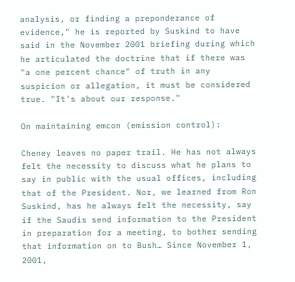analysis, or finding a preponderance of evidence," he is reported by Suskind to have said in the November 2001 briefing during which he articulated the doctrine that if there was "a one percent chance" of truth in any suspicion or allegation, it must be considered true. "It's about our response."

On maintaining emcon (emission control):

Cheney leaves no paper trail. He has not always felt the necessity to discuss what he plans to say in public with the usual offices, including that of the President. Nor, we learned from Ron Suskind, has he always felt the necessity, say if the Saudis send information to the President in preparation for a meeting, to bother sending that information on to Bush… Since November 1, 2001,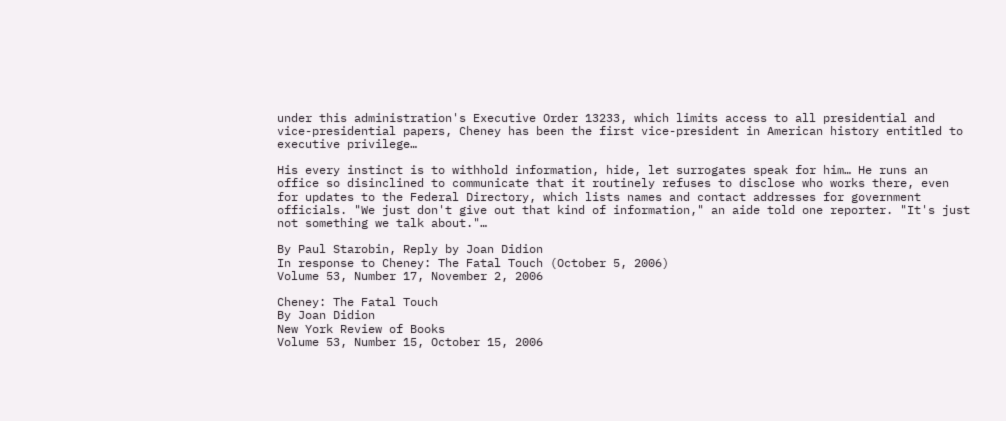under this administration's Executive Order 13233, which limits access to all presidential and vice-presidential papers, Cheney has been the first vice-president in American history entitled to executive privilege…

His every instinct is to withhold information, hide, let surrogates speak for him… He runs an office so disinclined to communicate that it routinely refuses to disclose who works there, even for updates to the Federal Directory, which lists names and contact addresses for government officials. "We just don't give out that kind of information," an aide told one reporter. "It's just not something we talk about."…

By Paul Starobin, Reply by Joan Didion
In response to Cheney: The Fatal Touch (October 5, 2006)
Volume 53, Number 17, November 2, 2006

Cheney: The Fatal Touch
By Joan Didion
New York Review of Books
Volume 53, Number 15, October 15, 2006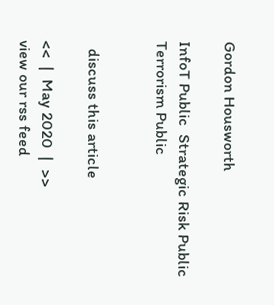Gordon Housworth

InfoT Public  Strategic Risk Public  Terrorism Public


  discuss this article

<<  |  May 2020  |  >>
view our rss feed